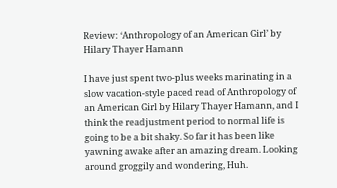Review: ‘Anthropology of an American Girl’ by Hilary Thayer Hamann

I have just spent two-plus weeks marinating in a slow vacation-style paced read of Anthropology of an American Girl by Hilary Thayer Hamann, and I think the readjustment period to normal life is going to be a bit shaky. So far it has been like yawning awake after an amazing dream. Looking around groggily and wondering, Huh.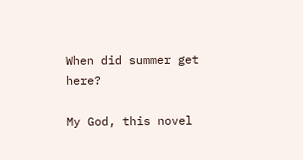When did summer get here?

My God, this novel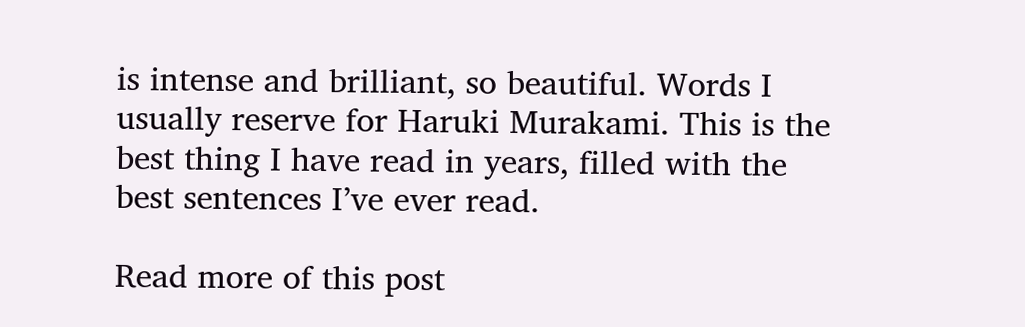is intense and brilliant, so beautiful. Words I usually reserve for Haruki Murakami. This is the best thing I have read in years, filled with the best sentences I’ve ever read.

Read more of this post